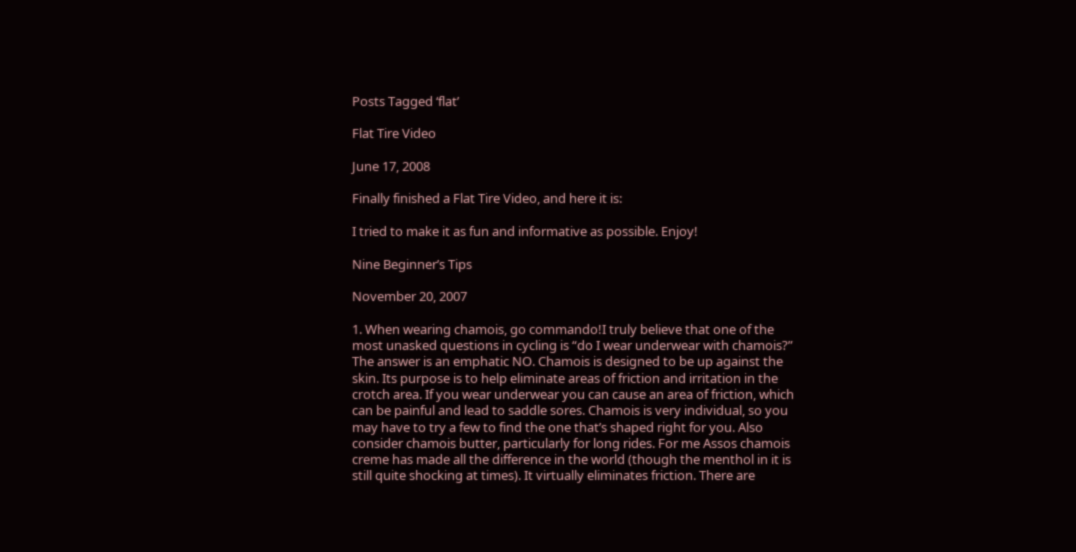Posts Tagged ‘flat’

Flat Tire Video

June 17, 2008

Finally finished a Flat Tire Video, and here it is:

I tried to make it as fun and informative as possible. Enjoy!

Nine Beginner’s Tips

November 20, 2007

1. When wearing chamois, go commando!I truly believe that one of the most unasked questions in cycling is “do I wear underwear with chamois?” The answer is an emphatic NO. Chamois is designed to be up against the skin. Its purpose is to help eliminate areas of friction and irritation in the crotch area. If you wear underwear you can cause an area of friction, which can be painful and lead to saddle sores. Chamois is very individual, so you may have to try a few to find the one that’s shaped right for you. Also consider chamois butter, particularly for long rides. For me Assos chamois creme has made all the difference in the world (though the menthol in it is still quite shocking at times). It virtually eliminates friction. There are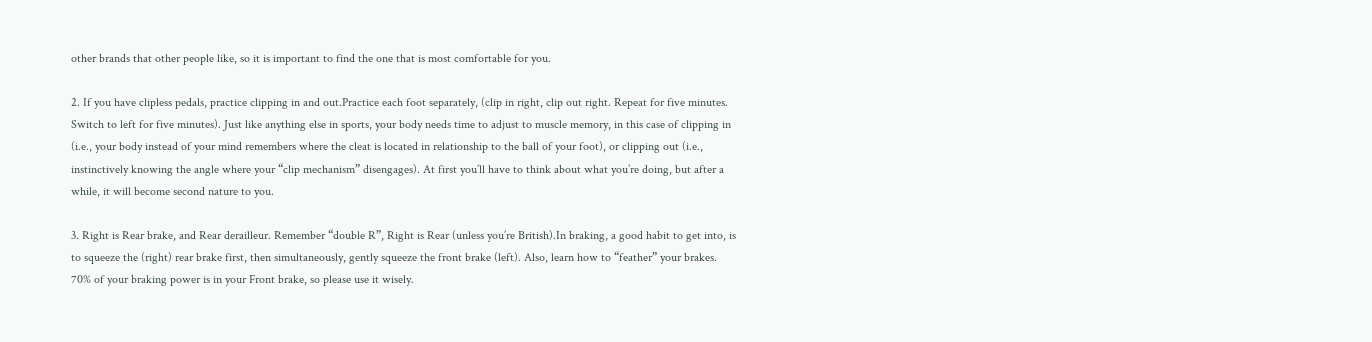other brands that other people like, so it is important to find the one that is most comfortable for you.

2. If you have clipless pedals, practice clipping in and out.Practice each foot separately, (clip in right, clip out right. Repeat for five minutes. Switch to left for five minutes). Just like anything else in sports, your body needs time to adjust to muscle memory, in this case of clipping in (i.e., your body instead of your mind remembers where the cleat is located in relationship to the ball of your foot), or clipping out (i.e., instinctively knowing the angle where your “clip mechanism” disengages). At first you’ll have to think about what you’re doing, but after a while, it will become second nature to you.

3. Right is Rear brake, and Rear derailleur. Remember “double R”, Right is Rear (unless you’re British).In braking, a good habit to get into, is to squeeze the (right) rear brake first, then simultaneously, gently squeeze the front brake (left). Also, learn how to “feather” your brakes. 70% of your braking power is in your Front brake, so please use it wisely.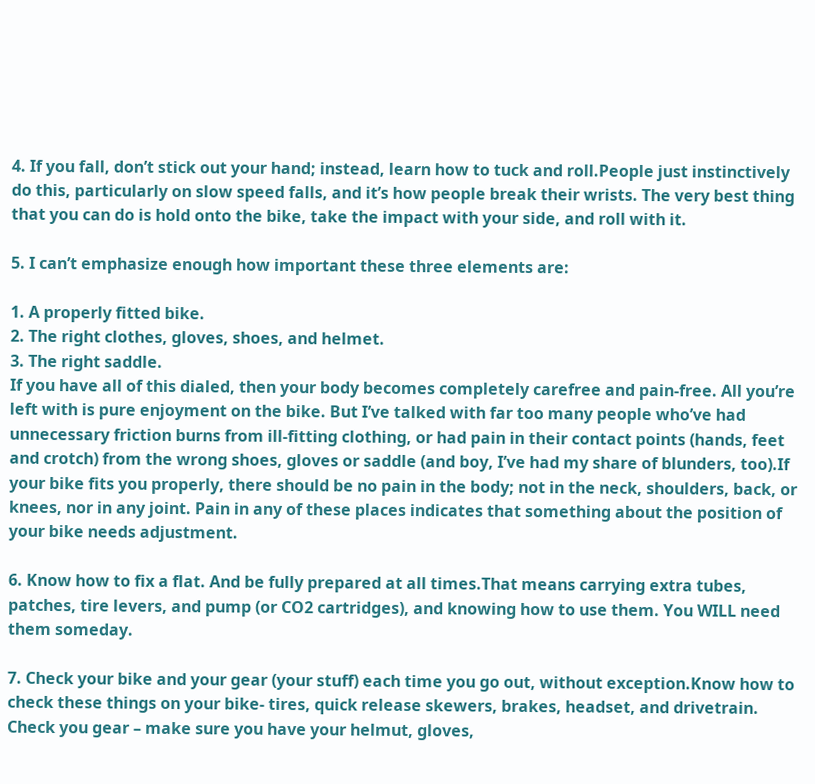4. If you fall, don’t stick out your hand; instead, learn how to tuck and roll.People just instinctively do this, particularly on slow speed falls, and it’s how people break their wrists. The very best thing that you can do is hold onto the bike, take the impact with your side, and roll with it.

5. I can’t emphasize enough how important these three elements are:

1. A properly fitted bike.
2. The right clothes, gloves, shoes, and helmet.
3. The right saddle.
If you have all of this dialed, then your body becomes completely carefree and pain-free. All you’re left with is pure enjoyment on the bike. But I’ve talked with far too many people who’ve had unnecessary friction burns from ill-fitting clothing, or had pain in their contact points (hands, feet and crotch) from the wrong shoes, gloves or saddle (and boy, I’ve had my share of blunders, too).If your bike fits you properly, there should be no pain in the body; not in the neck, shoulders, back, or knees, nor in any joint. Pain in any of these places indicates that something about the position of your bike needs adjustment.

6. Know how to fix a flat. And be fully prepared at all times.That means carrying extra tubes, patches, tire levers, and pump (or CO2 cartridges), and knowing how to use them. You WILL need them someday.

7. Check your bike and your gear (your stuff) each time you go out, without exception.Know how to check these things on your bike- tires, quick release skewers, brakes, headset, and drivetrain. Check you gear – make sure you have your helmut, gloves,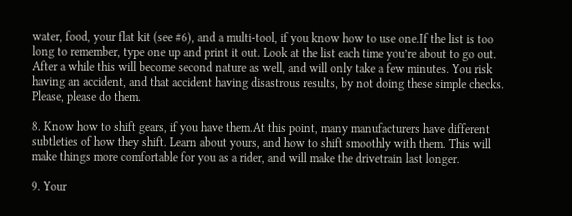water, food, your flat kit (see #6), and a multi-tool, if you know how to use one.If the list is too long to remember, type one up and print it out. Look at the list each time you’re about to go out. After a while this will become second nature as well, and will only take a few minutes. You risk having an accident, and that accident having disastrous results, by not doing these simple checks. Please, please do them.

8. Know how to shift gears, if you have them.At this point, many manufacturers have different subtleties of how they shift. Learn about yours, and how to shift smoothly with them. This will make things more comfortable for you as a rider, and will make the drivetrain last longer.

9. Your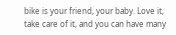bike is your friend, your baby. Love it, take care of it, and you can have many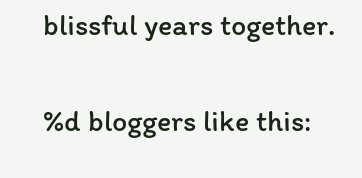blissful years together.

%d bloggers like this: